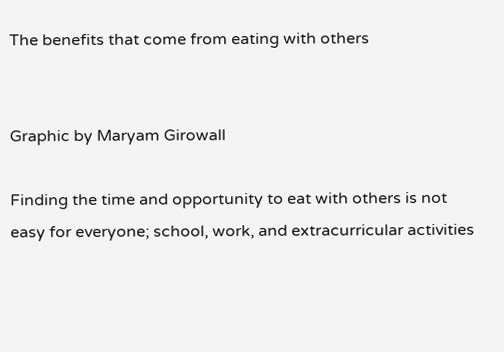The benefits that come from eating with others


Graphic by Maryam Girowall

Finding the time and opportunity to eat with others is not easy for everyone; school, work, and extracurricular activities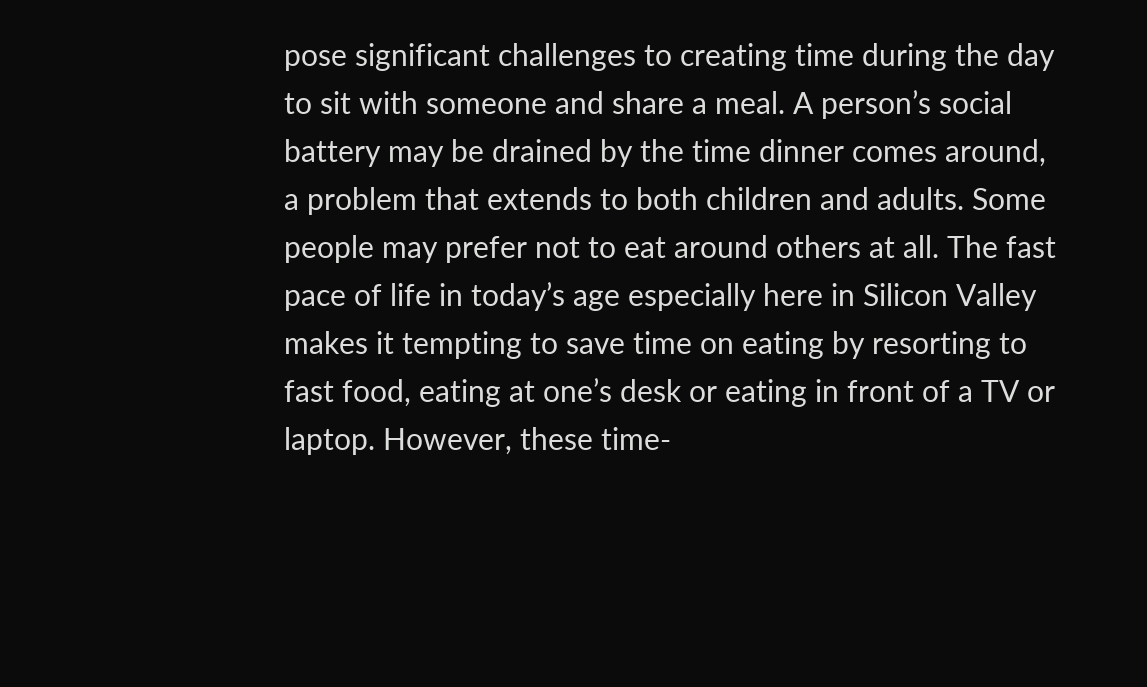pose significant challenges to creating time during the day to sit with someone and share a meal. A person’s social battery may be drained by the time dinner comes around, a problem that extends to both children and adults. Some people may prefer not to eat around others at all. The fast pace of life in today’s age especially here in Silicon Valley makes it tempting to save time on eating by resorting to fast food, eating at one’s desk or eating in front of a TV or laptop. However, these time-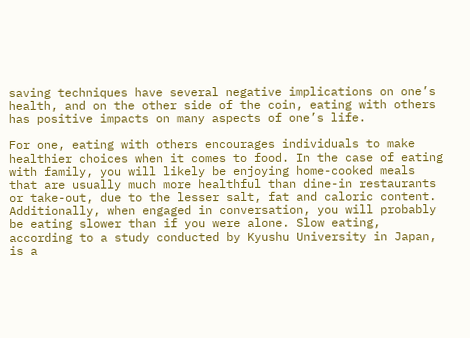saving techniques have several negative implications on one’s health, and on the other side of the coin, eating with others has positive impacts on many aspects of one’s life.

For one, eating with others encourages individuals to make healthier choices when it comes to food. In the case of eating with family, you will likely be enjoying home-cooked meals that are usually much more healthful than dine-in restaurants or take-out, due to the lesser salt, fat and caloric content. Additionally, when engaged in conversation, you will probably be eating slower than if you were alone. Slow eating, according to a study conducted by Kyushu University in Japan, is a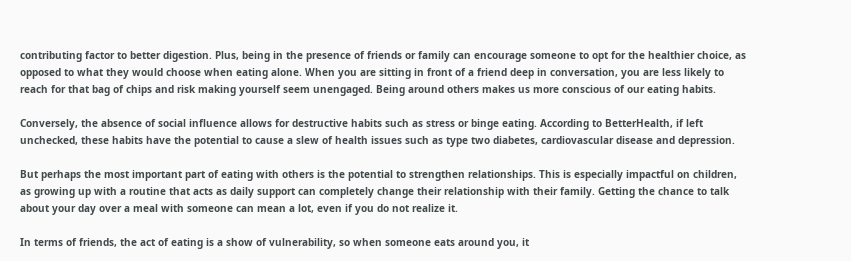contributing factor to better digestion. Plus, being in the presence of friends or family can encourage someone to opt for the healthier choice, as opposed to what they would choose when eating alone. When you are sitting in front of a friend deep in conversation, you are less likely to reach for that bag of chips and risk making yourself seem unengaged. Being around others makes us more conscious of our eating habits.

Conversely, the absence of social influence allows for destructive habits such as stress or binge eating. According to BetterHealth, if left unchecked, these habits have the potential to cause a slew of health issues such as type two diabetes, cardiovascular disease and depression.

But perhaps the most important part of eating with others is the potential to strengthen relationships. This is especially impactful on children, as growing up with a routine that acts as daily support can completely change their relationship with their family. Getting the chance to talk about your day over a meal with someone can mean a lot, even if you do not realize it.

In terms of friends, the act of eating is a show of vulnerability, so when someone eats around you, it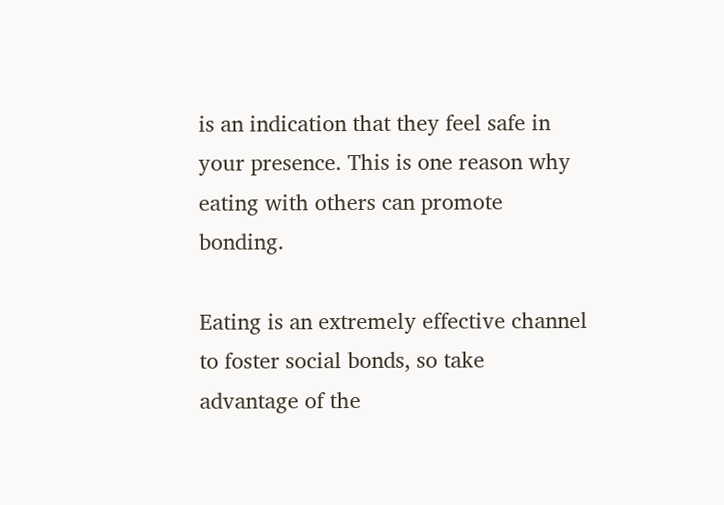is an indication that they feel safe in your presence. This is one reason why eating with others can promote bonding.

Eating is an extremely effective channel to foster social bonds, so take advantage of the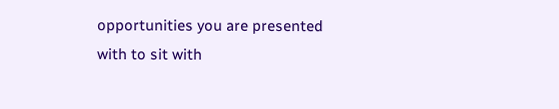opportunities you are presented with to sit with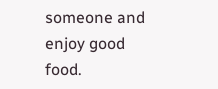someone and enjoy good food.